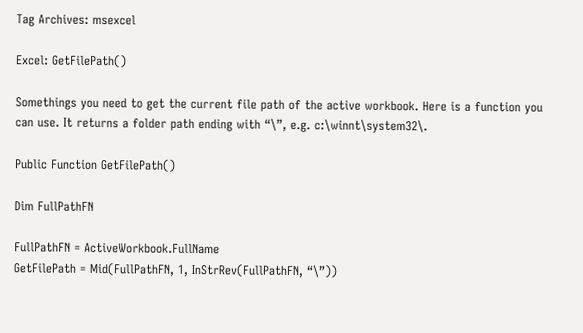Tag Archives: msexcel

Excel: GetFilePath()

Somethings you need to get the current file path of the active workbook. Here is a function you can use. It returns a folder path ending with “\”, e.g. c:\winnt\system32\.

Public Function GetFilePath()

Dim FullPathFN

FullPathFN = ActiveWorkbook.FullName
GetFilePath = Mid(FullPathFN, 1, InStrRev(FullPathFN, “\”))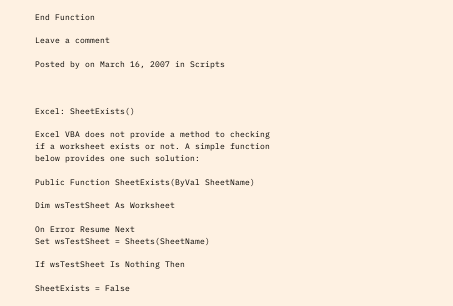End Function

Leave a comment

Posted by on March 16, 2007 in Scripts



Excel: SheetExists()

Excel VBA does not provide a method to checking if a worksheet exists or not. A simple function below provides one such solution:

Public Function SheetExists(ByVal SheetName)

Dim wsTestSheet As Worksheet

On Error Resume Next
Set wsTestSheet = Sheets(SheetName)

If wsTestSheet Is Nothing Then

SheetExists = False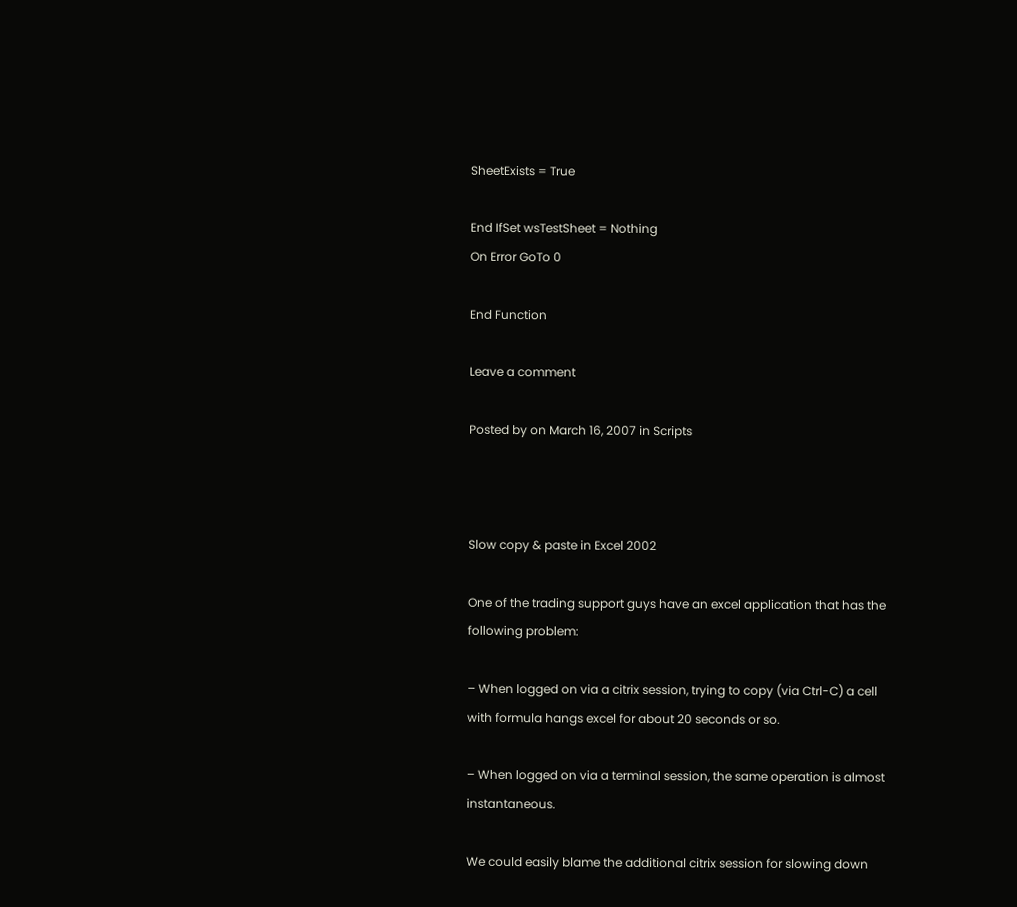SheetExists = True

End IfSet wsTestSheet = Nothing
On Error GoTo 0

End Function

Leave a comment

Posted by on March 16, 2007 in Scripts



Slow copy & paste in Excel 2002

One of the trading support guys have an excel application that has the following problem:

– When logged on via a citrix session, trying to copy (via Ctrl-C) a cell with formula hangs excel for about 20 seconds or so.

– When logged on via a terminal session, the same operation is almost instantaneous.

We could easily blame the additional citrix session for slowing down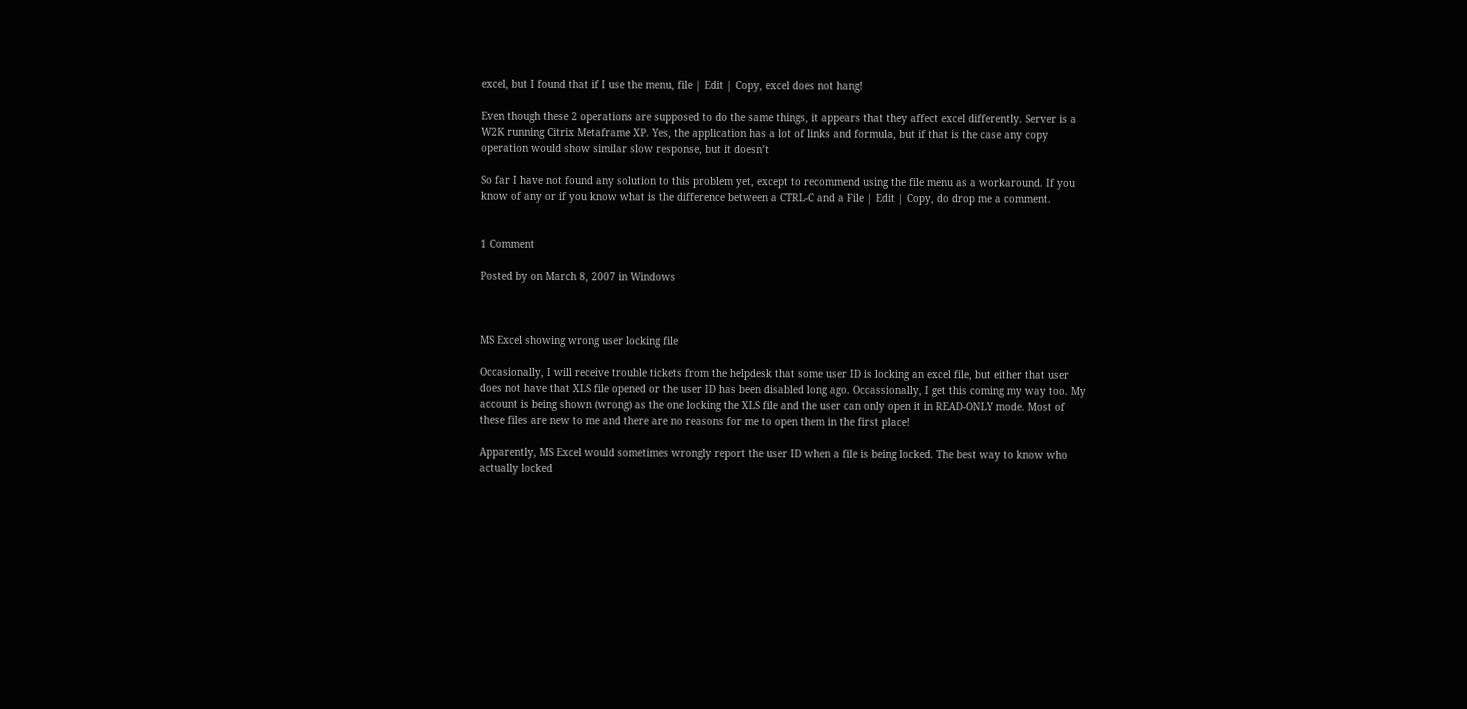excel, but I found that if I use the menu, file | Edit | Copy, excel does not hang!

Even though these 2 operations are supposed to do the same things, it appears that they affect excel differently. Server is a W2K running Citrix Metaframe XP. Yes, the application has a lot of links and formula, but if that is the case any copy operation would show similar slow response, but it doesn’t

So far I have not found any solution to this problem yet, except to recommend using the file menu as a workaround. If you know of any or if you know what is the difference between a CTRL-C and a File | Edit | Copy, do drop me a comment.


1 Comment

Posted by on March 8, 2007 in Windows



MS Excel showing wrong user locking file

Occasionally, I will receive trouble tickets from the helpdesk that some user ID is locking an excel file, but either that user does not have that XLS file opened or the user ID has been disabled long ago. Occassionally, I get this coming my way too. My account is being shown (wrong) as the one locking the XLS file and the user can only open it in READ-ONLY mode. Most of these files are new to me and there are no reasons for me to open them in the first place!

Apparently, MS Excel would sometimes wrongly report the user ID when a file is being locked. The best way to know who actually locked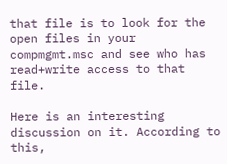that file is to look for the open files in your compmgmt.msc and see who has read+write access to that file.

Here is an interesting discussion on it. According to this,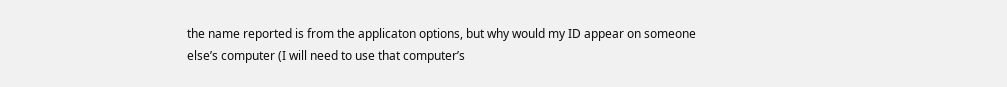the name reported is from the applicaton options, but why would my ID appear on someone else’s computer (I will need to use that computer’s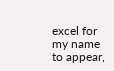excel for my name to appear,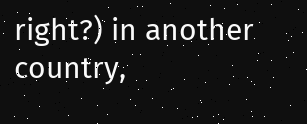right?) in another country,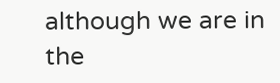although we are in the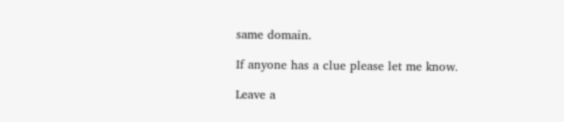same domain.

If anyone has a clue please let me know.

Leave a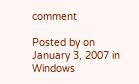comment

Posted by on January 3, 2007 in Windows